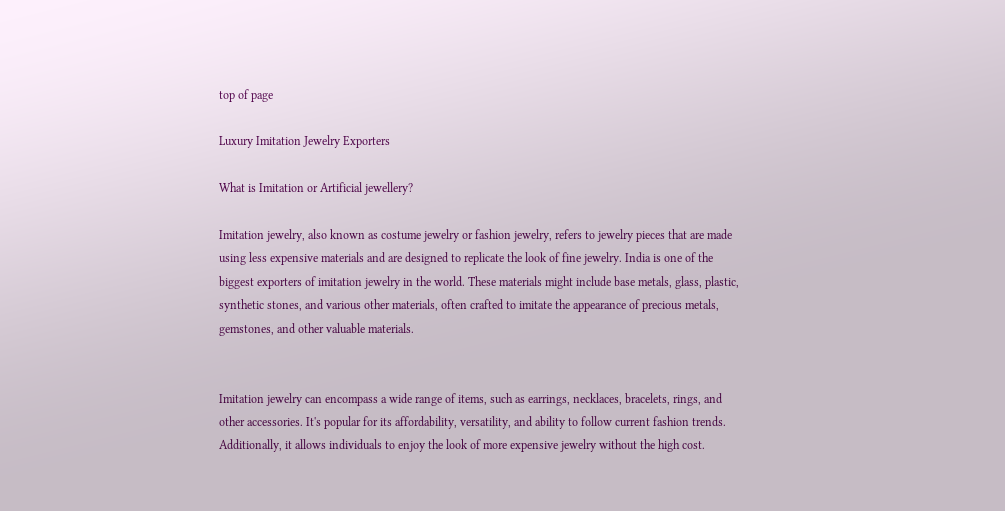top of page

Luxury Imitation Jewelry Exporters

What is Imitation or Artificial jewellery?

Imitation jewelry, also known as costume jewelry or fashion jewelry, refers to jewelry pieces that are made using less expensive materials and are designed to replicate the look of fine jewelry. India is one of the biggest exporters of imitation jewelry in the world. These materials might include base metals, glass, plastic, synthetic stones, and various other materials, often crafted to imitate the appearance of precious metals, gemstones, and other valuable materials.


Imitation jewelry can encompass a wide range of items, such as earrings, necklaces, bracelets, rings, and other accessories. It's popular for its affordability, versatility, and ability to follow current fashion trends. Additionally, it allows individuals to enjoy the look of more expensive jewelry without the high cost.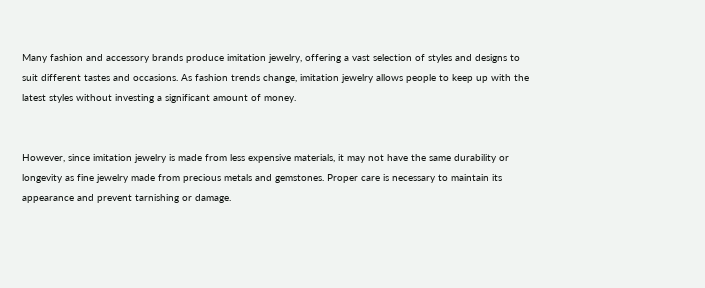Many fashion and accessory brands produce imitation jewelry, offering a vast selection of styles and designs to suit different tastes and occasions. As fashion trends change, imitation jewelry allows people to keep up with the latest styles without investing a significant amount of money.


However, since imitation jewelry is made from less expensive materials, it may not have the same durability or longevity as fine jewelry made from precious metals and gemstones. Proper care is necessary to maintain its appearance and prevent tarnishing or damage.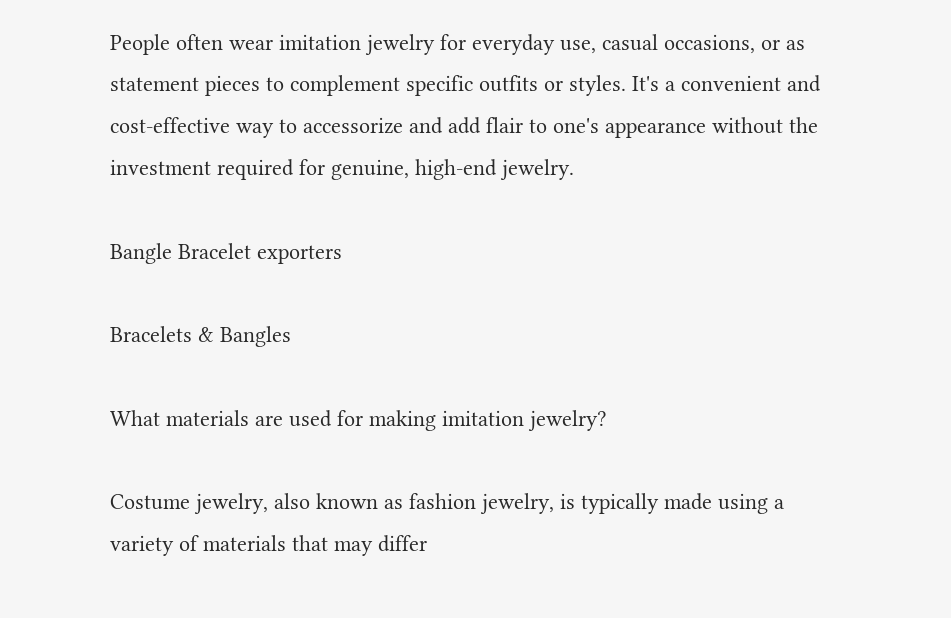People often wear imitation jewelry for everyday use, casual occasions, or as statement pieces to complement specific outfits or styles. It's a convenient and cost-effective way to accessorize and add flair to one's appearance without the investment required for genuine, high-end jewelry.

Bangle Bracelet exporters

Bracelets & Bangles

What materials are used for making imitation jewelry?

Costume jewelry, also known as fashion jewelry, is typically made using a variety of materials that may differ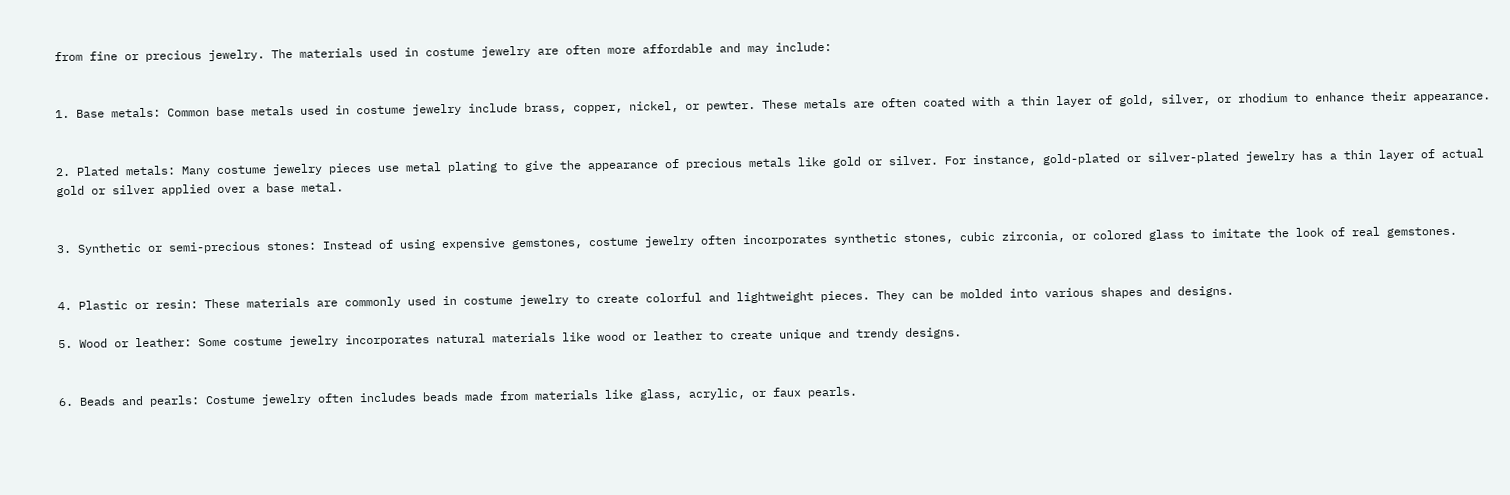from fine or precious jewelry. The materials used in costume jewelry are often more affordable and may include:


1. Base metals: Common base metals used in costume jewelry include brass, copper, nickel, or pewter. These metals are often coated with a thin layer of gold, silver, or rhodium to enhance their appearance.


2. Plated metals: Many costume jewelry pieces use metal plating to give the appearance of precious metals like gold or silver. For instance, gold-plated or silver-plated jewelry has a thin layer of actual gold or silver applied over a base metal.


3. Synthetic or semi-precious stones: Instead of using expensive gemstones, costume jewelry often incorporates synthetic stones, cubic zirconia, or colored glass to imitate the look of real gemstones.


4. Plastic or resin: These materials are commonly used in costume jewelry to create colorful and lightweight pieces. They can be molded into various shapes and designs.

5. Wood or leather: Some costume jewelry incorporates natural materials like wood or leather to create unique and trendy designs.


6. Beads and pearls: Costume jewelry often includes beads made from materials like glass, acrylic, or faux pearls.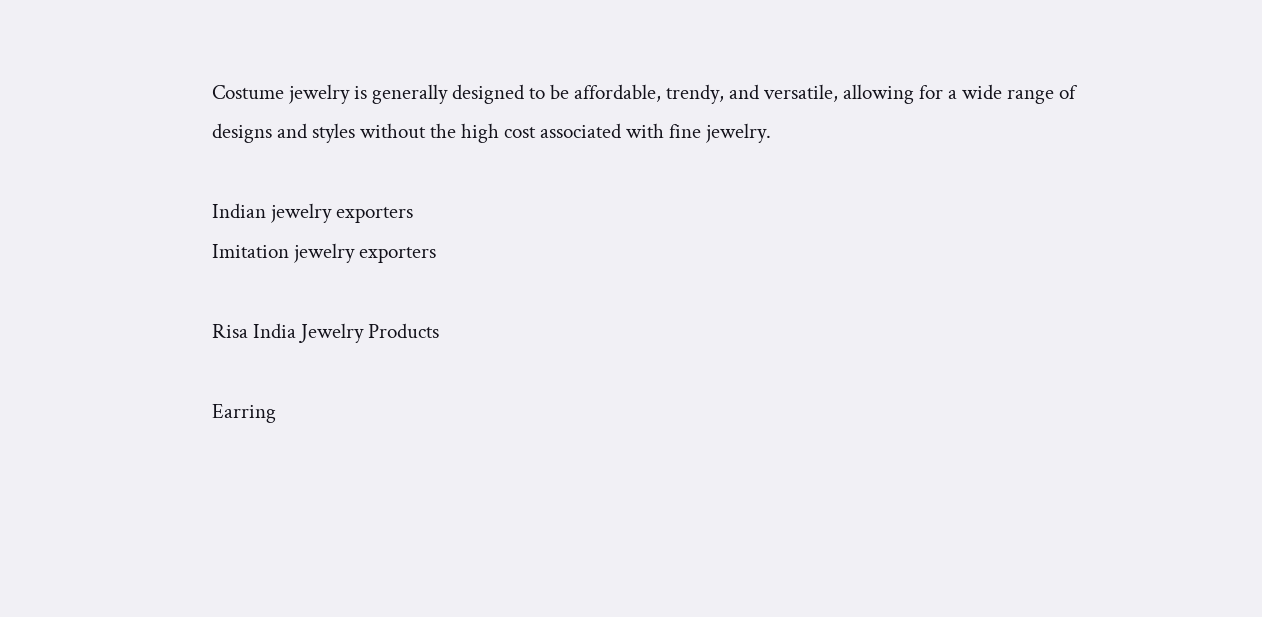Costume jewelry is generally designed to be affordable, trendy, and versatile, allowing for a wide range of designs and styles without the high cost associated with fine jewelry.

Indian jewelry exporters
Imitation jewelry exporters

Risa India Jewelry Products

Earring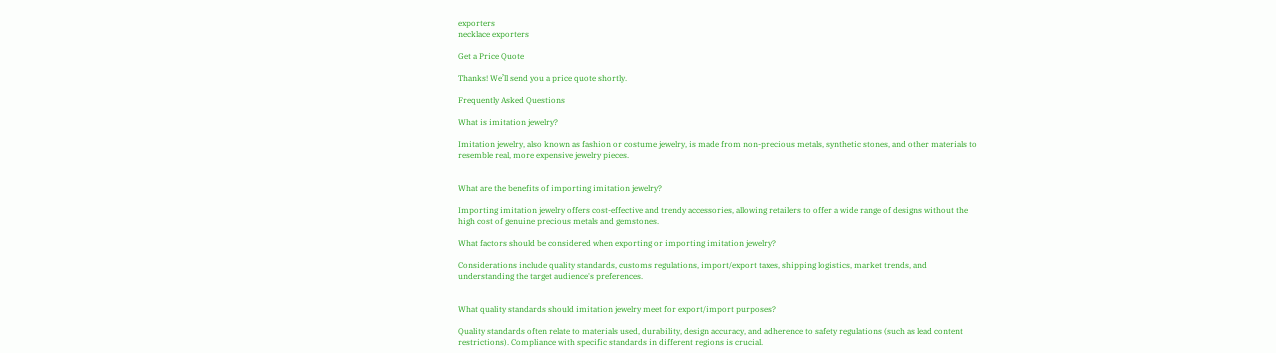exporters
necklace exporters

Get a Price Quote

Thanks! We’ll send you a price quote shortly.

Frequently Asked Questions

What is imitation jewelry?

Imitation jewelry, also known as fashion or costume jewelry, is made from non-precious metals, synthetic stones, and other materials to resemble real, more expensive jewelry pieces.


What are the benefits of importing imitation jewelry?

Importing imitation jewelry offers cost-effective and trendy accessories, allowing retailers to offer a wide range of designs without the high cost of genuine precious metals and gemstones.

What factors should be considered when exporting or importing imitation jewelry?

Considerations include quality standards, customs regulations, import/export taxes, shipping logistics, market trends, and understanding the target audience's preferences.


What quality standards should imitation jewelry meet for export/import purposes?

Quality standards often relate to materials used, durability, design accuracy, and adherence to safety regulations (such as lead content restrictions). Compliance with specific standards in different regions is crucial.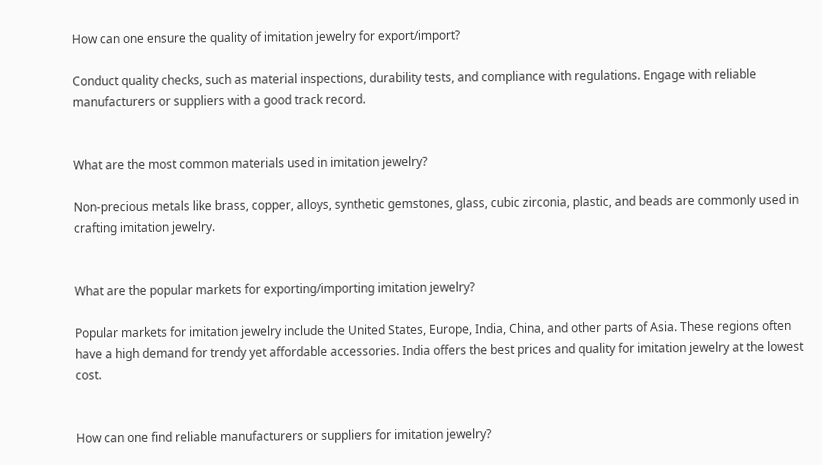How can one ensure the quality of imitation jewelry for export/import?

Conduct quality checks, such as material inspections, durability tests, and compliance with regulations. Engage with reliable manufacturers or suppliers with a good track record.


What are the most common materials used in imitation jewelry?

Non-precious metals like brass, copper, alloys, synthetic gemstones, glass, cubic zirconia, plastic, and beads are commonly used in crafting imitation jewelry.


What are the popular markets for exporting/importing imitation jewelry?

Popular markets for imitation jewelry include the United States, Europe, India, China, and other parts of Asia. These regions often have a high demand for trendy yet affordable accessories. India offers the best prices and quality for imitation jewelry at the lowest cost.


How can one find reliable manufacturers or suppliers for imitation jewelry?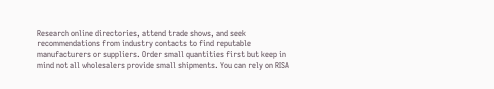Research online directories, attend trade shows, and seek recommendations from industry contacts to find reputable manufacturers or suppliers. Order small quantities first but keep in mind not all wholesalers provide small shipments. You can rely on RISA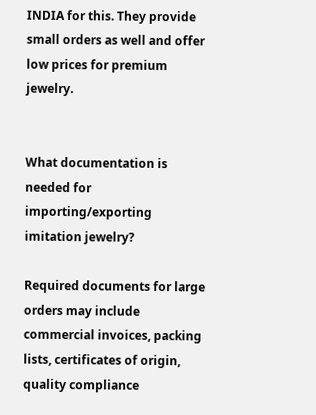INDIA for this. They provide small orders as well and offer low prices for premium jewelry.


What documentation is needed for importing/exporting imitation jewelry?

Required documents for large orders may include commercial invoices, packing lists, certificates of origin, quality compliance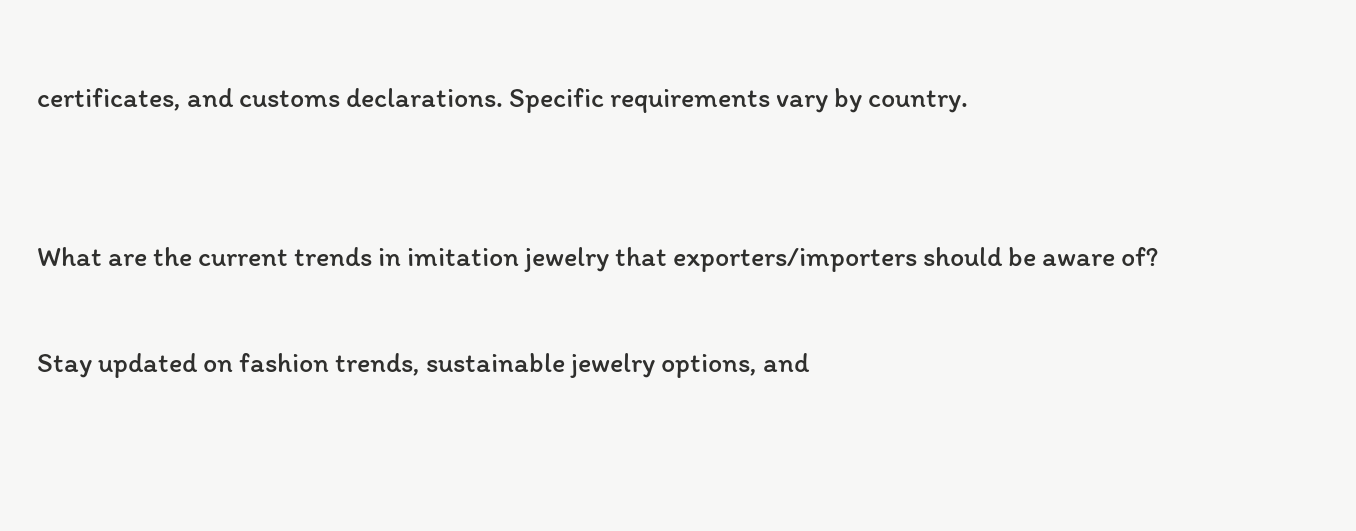certificates, and customs declarations. Specific requirements vary by country.


What are the current trends in imitation jewelry that exporters/importers should be aware of?

Stay updated on fashion trends, sustainable jewelry options, and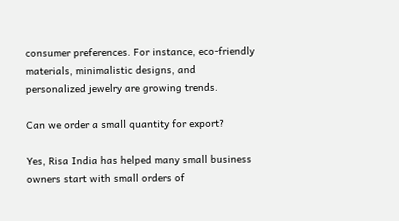consumer preferences. For instance, eco-friendly materials, minimalistic designs, and personalized jewelry are growing trends.

Can we order a small quantity for export?

Yes, Risa India has helped many small business owners start with small orders of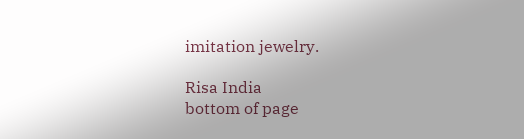imitation jewelry.

Risa India
bottom of page